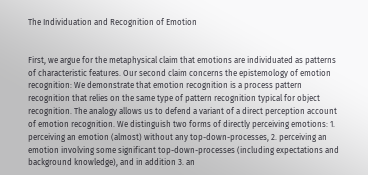The Individuation and Recognition of Emotion


First, we argue for the metaphysical claim that emotions are individuated as patterns of characteristic features. Our second claim concerns the epistemology of emotion recognition: We demonstrate that emotion recognition is a process pattern recognition that relies on the same type of pattern recognition typical for object recognition. The analogy allows us to defend a variant of a direct perception account of emotion recognition. We distinguish two forms of directly perceiving emotions: 1. perceiving an emotion (almost) without any top-down-processes, 2. perceiving an emotion involving some significant top-down-processes (including expectations and background knowledge), and in addition 3. an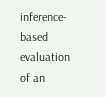inference-based evaluation of an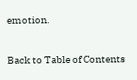emotion.

Back to Table of Contents